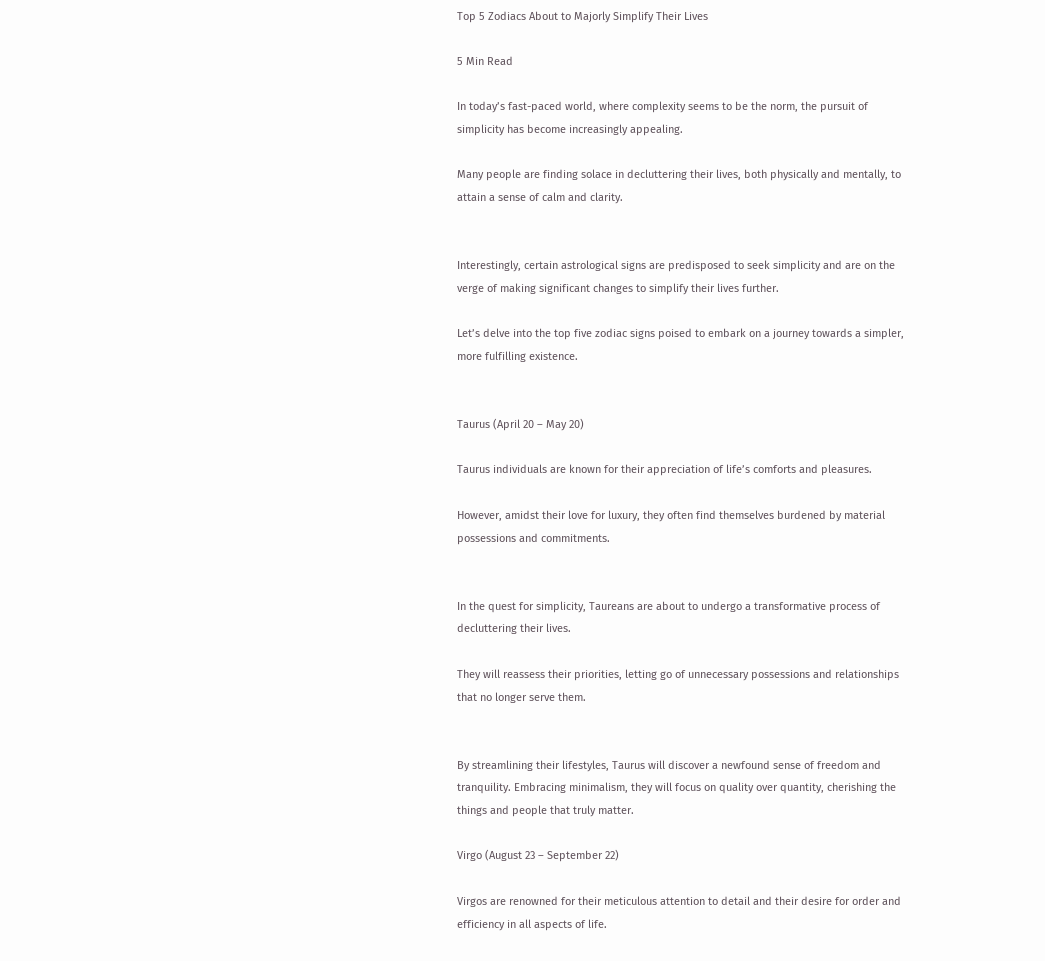Top 5 Zodiacs About to Majorly Simplify Their Lives

5 Min Read

In today’s fast-paced world, where complexity seems to be the norm, the pursuit of simplicity has become increasingly appealing.

Many people are finding solace in decluttering their lives, both physically and mentally, to attain a sense of calm and clarity.


Interestingly, certain astrological signs are predisposed to seek simplicity and are on the verge of making significant changes to simplify their lives further.

Let’s delve into the top five zodiac signs poised to embark on a journey towards a simpler, more fulfilling existence.


Taurus (April 20 – May 20)

Taurus individuals are known for their appreciation of life’s comforts and pleasures.

However, amidst their love for luxury, they often find themselves burdened by material possessions and commitments.


In the quest for simplicity, Taureans are about to undergo a transformative process of decluttering their lives.

They will reassess their priorities, letting go of unnecessary possessions and relationships that no longer serve them.


By streamlining their lifestyles, Taurus will discover a newfound sense of freedom and tranquility. Embracing minimalism, they will focus on quality over quantity, cherishing the things and people that truly matter.

Virgo (August 23 – September 22)

Virgos are renowned for their meticulous attention to detail and their desire for order and efficiency in all aspects of life.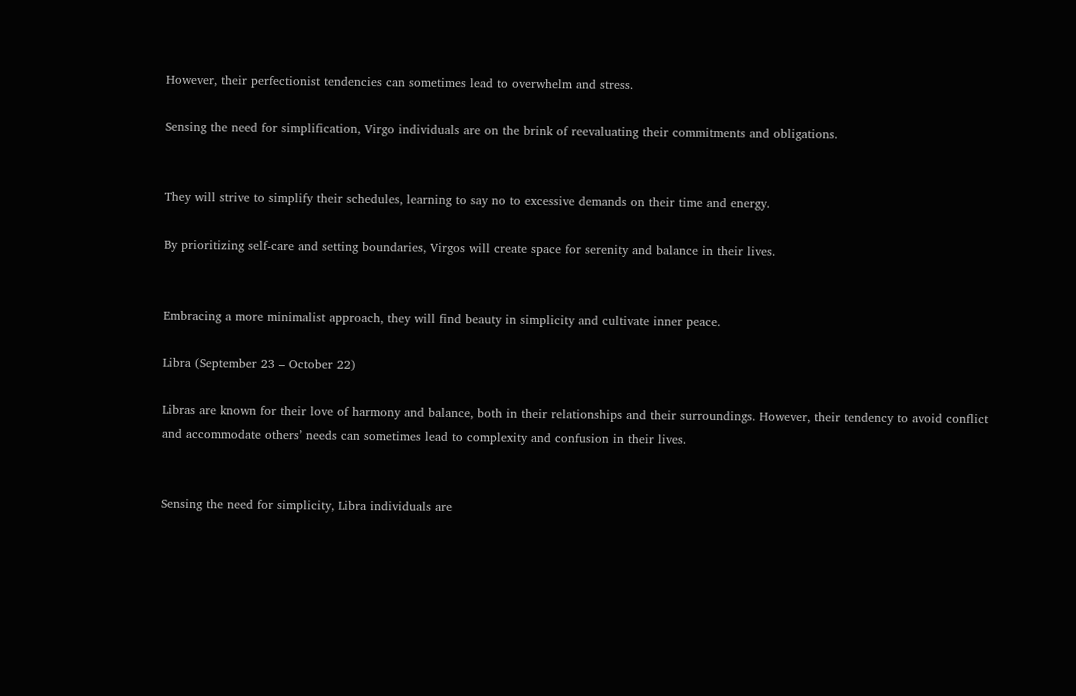However, their perfectionist tendencies can sometimes lead to overwhelm and stress.

Sensing the need for simplification, Virgo individuals are on the brink of reevaluating their commitments and obligations.


They will strive to simplify their schedules, learning to say no to excessive demands on their time and energy.

By prioritizing self-care and setting boundaries, Virgos will create space for serenity and balance in their lives.


Embracing a more minimalist approach, they will find beauty in simplicity and cultivate inner peace.

Libra (September 23 – October 22)

Libras are known for their love of harmony and balance, both in their relationships and their surroundings. However, their tendency to avoid conflict and accommodate others’ needs can sometimes lead to complexity and confusion in their lives.


Sensing the need for simplicity, Libra individuals are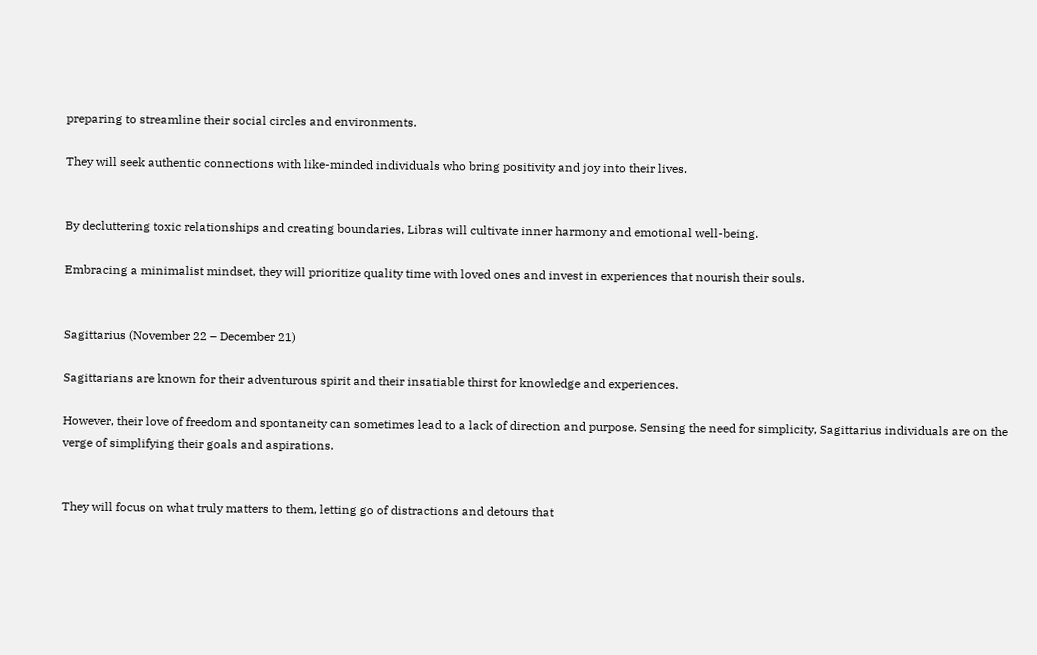preparing to streamline their social circles and environments.

They will seek authentic connections with like-minded individuals who bring positivity and joy into their lives.


By decluttering toxic relationships and creating boundaries, Libras will cultivate inner harmony and emotional well-being.

Embracing a minimalist mindset, they will prioritize quality time with loved ones and invest in experiences that nourish their souls.


Sagittarius (November 22 – December 21)

Sagittarians are known for their adventurous spirit and their insatiable thirst for knowledge and experiences.

However, their love of freedom and spontaneity can sometimes lead to a lack of direction and purpose. Sensing the need for simplicity, Sagittarius individuals are on the verge of simplifying their goals and aspirations.


They will focus on what truly matters to them, letting go of distractions and detours that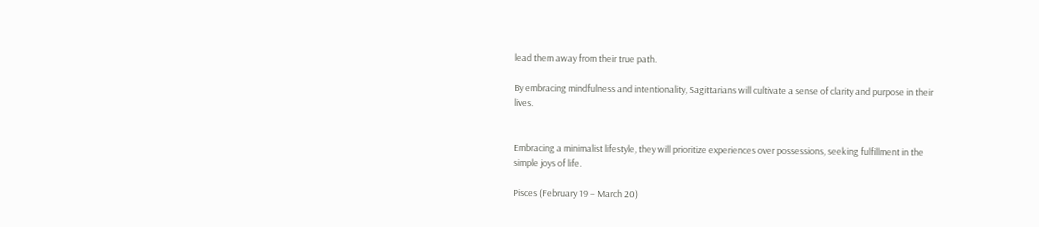lead them away from their true path.

By embracing mindfulness and intentionality, Sagittarians will cultivate a sense of clarity and purpose in their lives.


Embracing a minimalist lifestyle, they will prioritize experiences over possessions, seeking fulfillment in the simple joys of life.

Pisces (February 19 – March 20)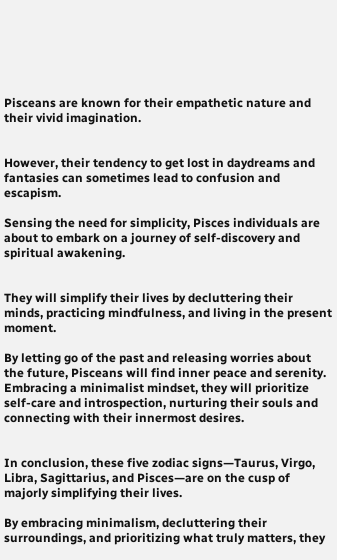Pisceans are known for their empathetic nature and their vivid imagination.


However, their tendency to get lost in daydreams and fantasies can sometimes lead to confusion and escapism.

Sensing the need for simplicity, Pisces individuals are about to embark on a journey of self-discovery and spiritual awakening.


They will simplify their lives by decluttering their minds, practicing mindfulness, and living in the present moment.

By letting go of the past and releasing worries about the future, Pisceans will find inner peace and serenity. Embracing a minimalist mindset, they will prioritize self-care and introspection, nurturing their souls and connecting with their innermost desires.


In conclusion, these five zodiac signs—Taurus, Virgo, Libra, Sagittarius, and Pisces—are on the cusp of majorly simplifying their lives.

By embracing minimalism, decluttering their surroundings, and prioritizing what truly matters, they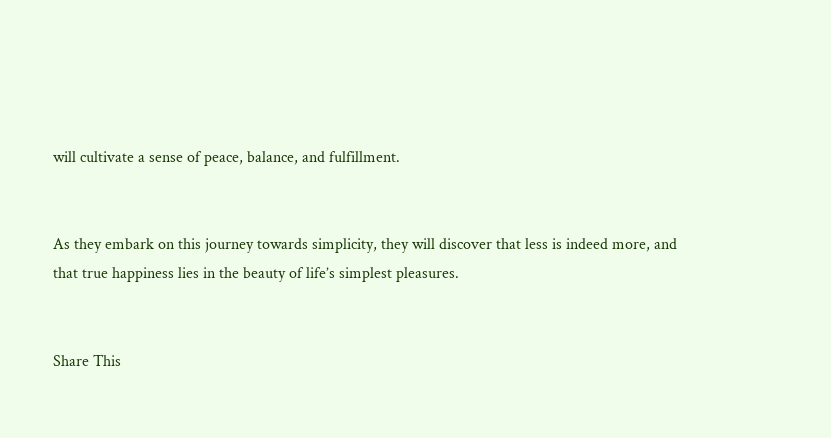will cultivate a sense of peace, balance, and fulfillment.


As they embark on this journey towards simplicity, they will discover that less is indeed more, and that true happiness lies in the beauty of life’s simplest pleasures.


Share This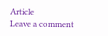Article
Leave a comment